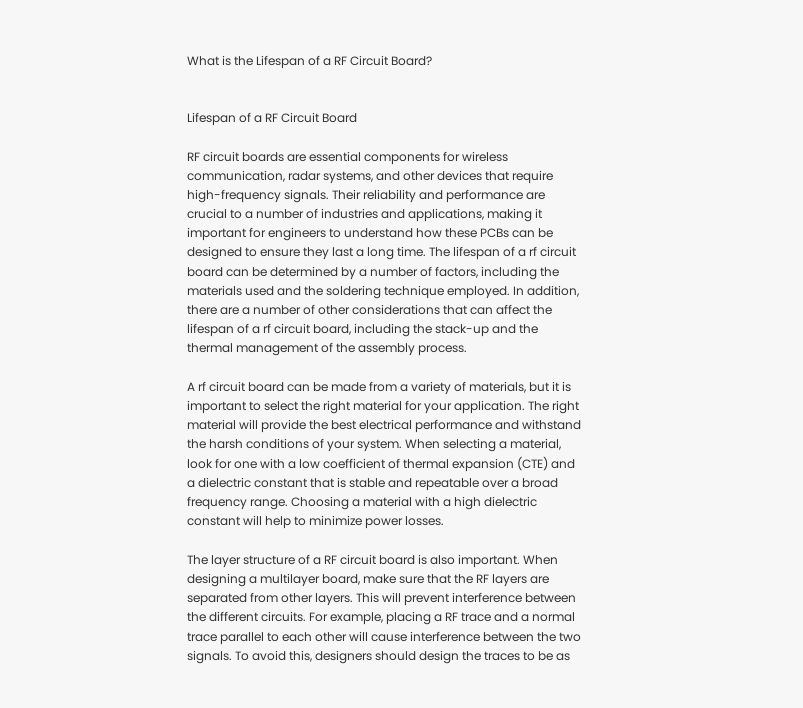What is the Lifespan of a RF Circuit Board?


Lifespan of a RF Circuit Board

RF circuit boards are essential components for wireless communication, radar systems, and other devices that require high-frequency signals. Their reliability and performance are crucial to a number of industries and applications, making it important for engineers to understand how these PCBs can be designed to ensure they last a long time. The lifespan of a rf circuit board can be determined by a number of factors, including the materials used and the soldering technique employed. In addition, there are a number of other considerations that can affect the lifespan of a rf circuit board, including the stack-up and the thermal management of the assembly process.

A rf circuit board can be made from a variety of materials, but it is important to select the right material for your application. The right material will provide the best electrical performance and withstand the harsh conditions of your system. When selecting a material, look for one with a low coefficient of thermal expansion (CTE) and a dielectric constant that is stable and repeatable over a broad frequency range. Choosing a material with a high dielectric constant will help to minimize power losses.

The layer structure of a RF circuit board is also important. When designing a multilayer board, make sure that the RF layers are separated from other layers. This will prevent interference between the different circuits. For example, placing a RF trace and a normal trace parallel to each other will cause interference between the two signals. To avoid this, designers should design the traces to be as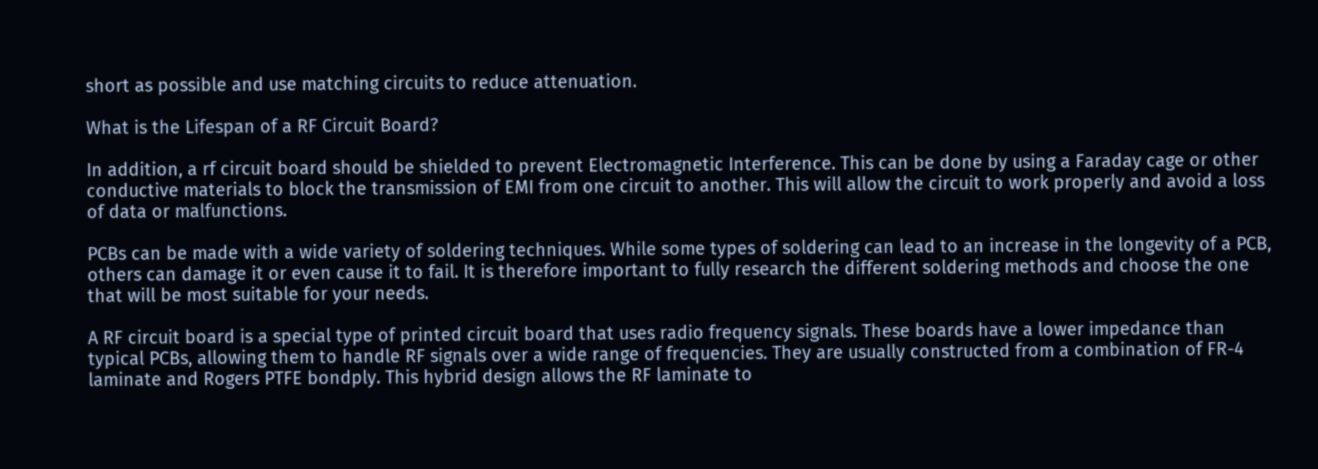short as possible and use matching circuits to reduce attenuation.

What is the Lifespan of a RF Circuit Board?

In addition, a rf circuit board should be shielded to prevent Electromagnetic Interference. This can be done by using a Faraday cage or other conductive materials to block the transmission of EMI from one circuit to another. This will allow the circuit to work properly and avoid a loss of data or malfunctions.

PCBs can be made with a wide variety of soldering techniques. While some types of soldering can lead to an increase in the longevity of a PCB, others can damage it or even cause it to fail. It is therefore important to fully research the different soldering methods and choose the one that will be most suitable for your needs.

A RF circuit board is a special type of printed circuit board that uses radio frequency signals. These boards have a lower impedance than typical PCBs, allowing them to handle RF signals over a wide range of frequencies. They are usually constructed from a combination of FR-4 laminate and Rogers PTFE bondply. This hybrid design allows the RF laminate to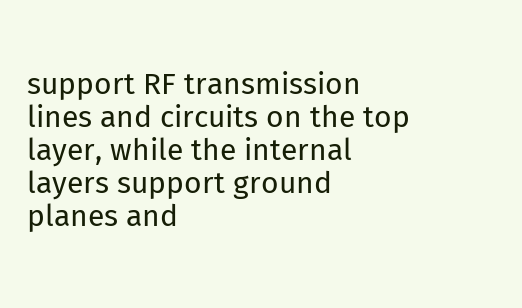support RF transmission lines and circuits on the top layer, while the internal layers support ground planes and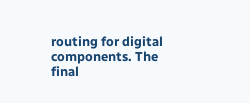routing for digital components. The final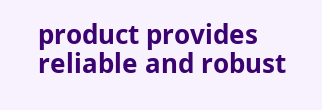product provides reliable and robust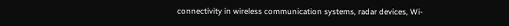connectivity in wireless communication systems, radar devices, Wi-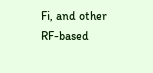Fi, and other RF-based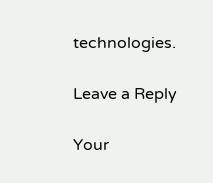technologies.

Leave a Reply

Your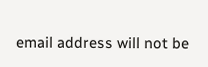email address will not be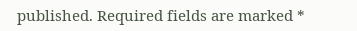published. Required fields are marked *